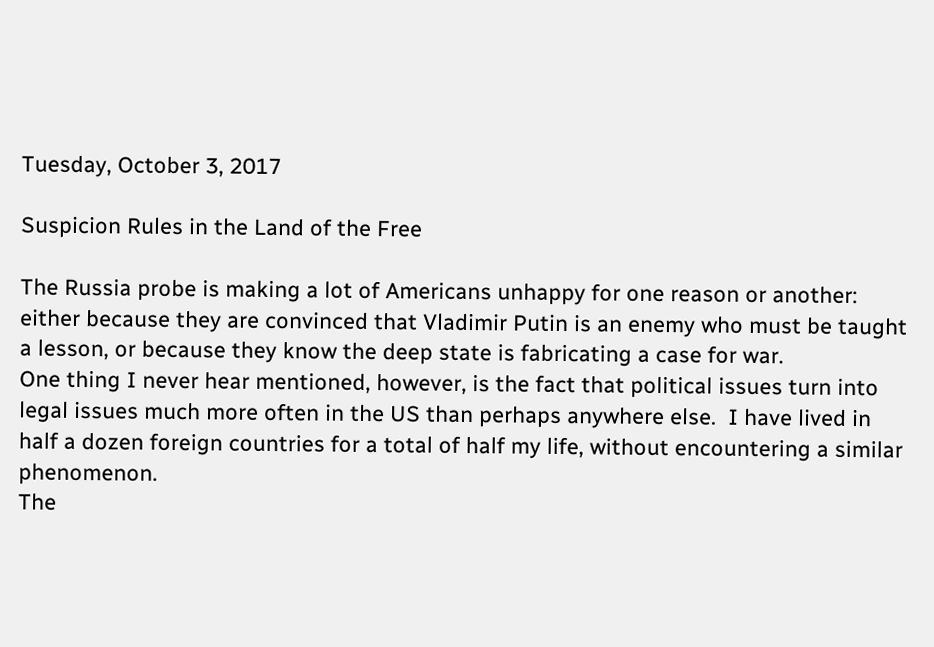Tuesday, October 3, 2017

Suspicion Rules in the Land of the Free

The Russia probe is making a lot of Americans unhappy for one reason or another: either because they are convinced that Vladimir Putin is an enemy who must be taught a lesson, or because they know the deep state is fabricating a case for war.
One thing I never hear mentioned, however, is the fact that political issues turn into legal issues much more often in the US than perhaps anywhere else.  I have lived in half a dozen foreign countries for a total of half my life, without encountering a similar phenomenon.
The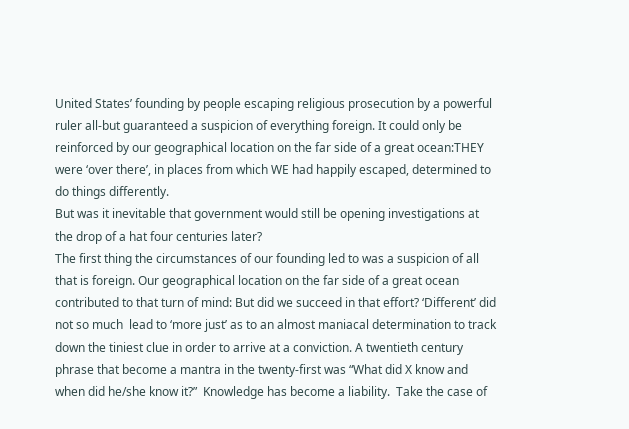United States’ founding by people escaping religious prosecution by a powerful ruler all-but guaranteed a suspicion of everything foreign. It could only be reinforced by our geographical location on the far side of a great ocean:THEY were ‘over there’, in places from which WE had happily escaped, determined to do things differently.
But was it inevitable that government would still be opening investigations at the drop of a hat four centuries later?
The first thing the circumstances of our founding led to was a suspicion of all that is foreign. Our geographical location on the far side of a great ocean contributed to that turn of mind: But did we succeed in that effort? ‘Different’ did not so much  lead to ‘more just’ as to an almost maniacal determination to track down the tiniest clue in order to arrive at a conviction. A twentieth century phrase that become a mantra in the twenty-first was “What did X know and when did he/she know it?”  Knowledge has become a liability.  Take the case of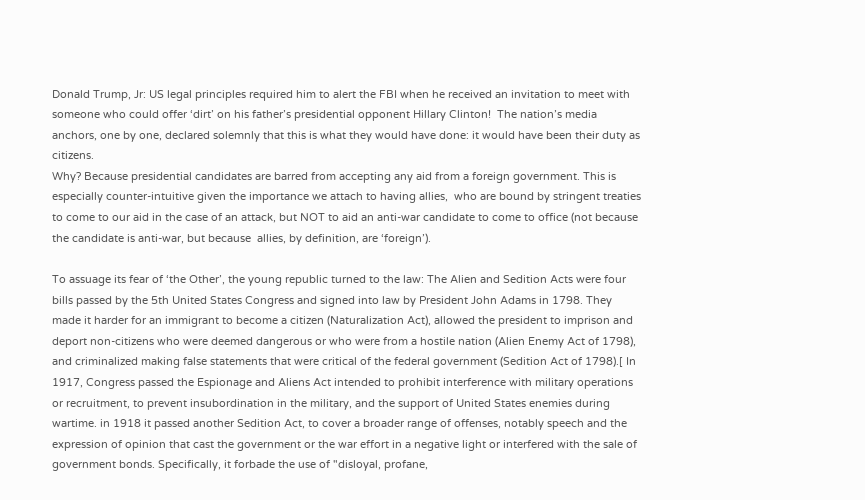Donald Trump, Jr: US legal principles required him to alert the FBI when he received an invitation to meet with someone who could offer ‘dirt’ on his father’s presidential opponent Hillary Clinton!  The nation’s media anchors, one by one, declared solemnly that this is what they would have done: it would have been their duty as citizens.
Why? Because presidential candidates are barred from accepting any aid from a foreign government. This is especially counter-intuitive given the importance we attach to having allies,  who are bound by stringent treaties to come to our aid in the case of an attack, but NOT to aid an anti-war candidate to come to office (not because the candidate is anti-war, but because  allies, by definition, are ‘foreign’).

To assuage its fear of ‘the Other’, the young republic turned to the law: The Alien and Sedition Acts were four bills passed by the 5th United States Congress and signed into law by President John Adams in 1798. They made it harder for an immigrant to become a citizen (Naturalization Act), allowed the president to imprison and deport non-citizens who were deemed dangerous or who were from a hostile nation (Alien Enemy Act of 1798), and criminalized making false statements that were critical of the federal government (Sedition Act of 1798).[ In 1917, Congress passed the Espionage and Aliens Act intended to prohibit interference with military operations or recruitment, to prevent insubordination in the military, and the support of United States enemies during wartime. in 1918 it passed another Sedition Act, to cover a broader range of offenses, notably speech and the expression of opinion that cast the government or the war effort in a negative light or interfered with the sale of government bonds. Specifically, it forbade the use of "disloyal, profane,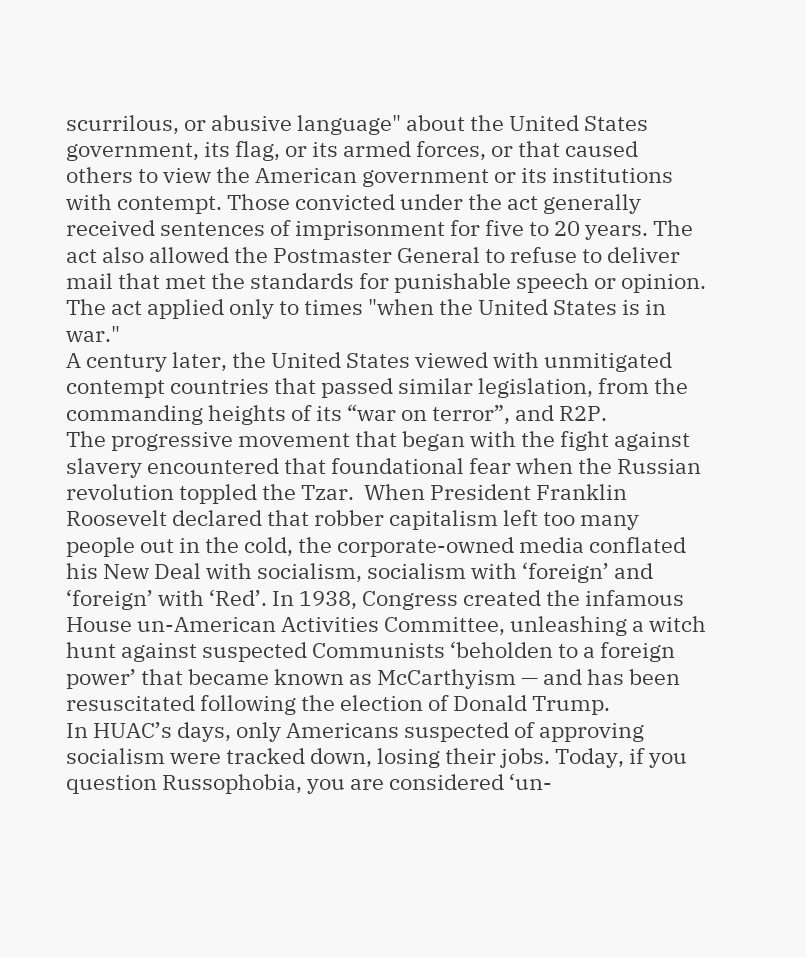scurrilous, or abusive language" about the United States government, its flag, or its armed forces, or that caused others to view the American government or its institutions with contempt. Those convicted under the act generally received sentences of imprisonment for five to 20 years. The act also allowed the Postmaster General to refuse to deliver mail that met the standards for punishable speech or opinion. The act applied only to times "when the United States is in war."
A century later, the United States viewed with unmitigated contempt countries that passed similar legislation, from the commanding heights of its “war on terror”, and R2P.
The progressive movement that began with the fight against slavery encountered that foundational fear when the Russian revolution toppled the Tzar.  When President Franklin Roosevelt declared that robber capitalism left too many people out in the cold, the corporate-owned media conflated his New Deal with socialism, socialism with ‘foreign’ and ‘foreign’ with ‘Red’. In 1938, Congress created the infamous House un-American Activities Committee, unleashing a witch hunt against suspected Communists ‘beholden to a foreign power’ that became known as McCarthyism — and has been resuscitated following the election of Donald Trump.
In HUAC’s days, only Americans suspected of approving socialism were tracked down, losing their jobs. Today, if you question Russophobia, you are considered ‘un-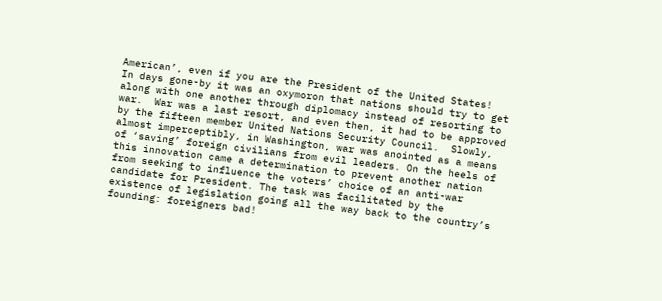American’, even if you are the President of the United States!
In days gone-by it was an oxymoron that nations should try to get along with one another through diplomacy instead of resorting to war.  War was a last resort, and even then, it had to be approved by the fifteen member United Nations Security Council.  Slowly, almost imperceptibly, in Washington, war was anointed as a means of ‘saving’ foreign civilians from evil leaders. On the heels of this innovation came a determination to prevent another nation from seeking to influence the voters’ choice of an anti-war candidate for President. The task was facilitated by the existence of legislation going all the way back to the country’s founding: foreigners bad!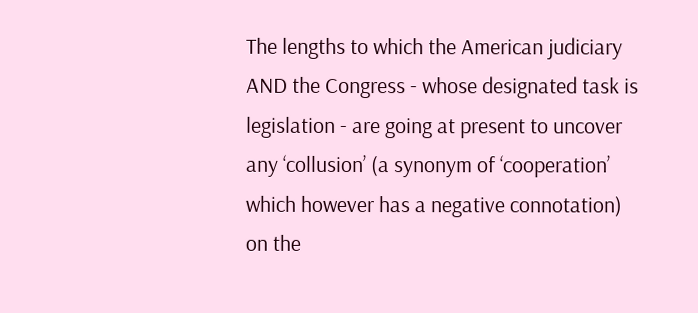The lengths to which the American judiciary AND the Congress - whose designated task is legislation - are going at present to uncover any ‘collusion’ (a synonym of ‘cooperation’ which however has a negative connotation) on the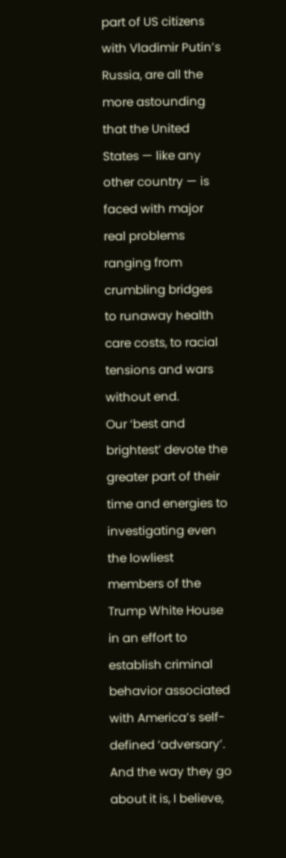part of US citizens with Vladimir Putin’s Russia, are all the more astounding that the United States — like any other country — is faced with major real problems ranging from crumbling bridges to runaway health care costs, to racial tensions and wars without end.
Our ‘best and brightest’ devote the greater part of their time and energies to investigating even the lowliest members of the Trump White House in an effort to establish criminal behavior associated with America’s self-defined ‘adversary’. And the way they go about it is, I believe,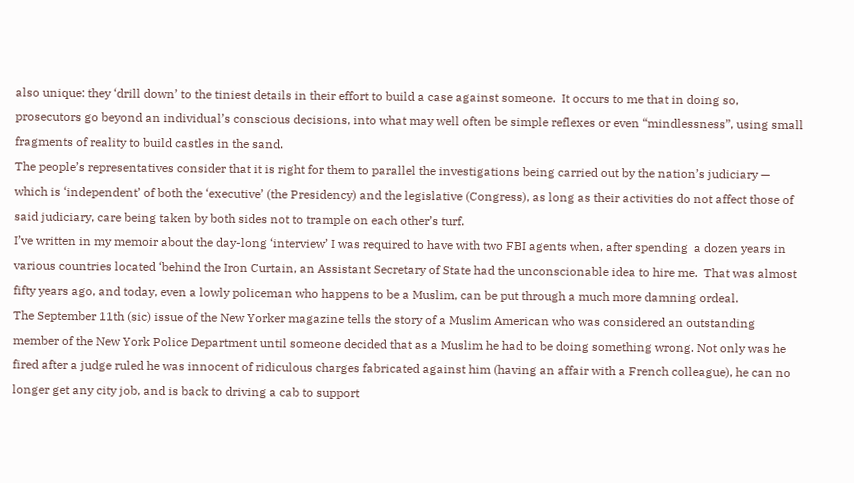also unique: they ‘drill down’ to the tiniest details in their effort to build a case against someone.  It occurs to me that in doing so, prosecutors go beyond an individual’s conscious decisions, into what may well often be simple reflexes or even “mindlessness”, using small fragments of reality to build castles in the sand.
The people’s representatives consider that it is right for them to parallel the investigations being carried out by the nation’s judiciary — which is ‘independent’ of both the ‘executive’ (the Presidency) and the legislative (Congress), as long as their activities do not affect those of said judiciary, care being taken by both sides not to trample on each other’s turf.
I’ve written in my memoir about the day-long ‘interview’ I was required to have with two FBI agents when, after spending  a dozen years in various countries located ‘behind the Iron Curtain, an Assistant Secretary of State had the unconscionable idea to hire me.  That was almost fifty years ago, and today, even a lowly policeman who happens to be a Muslim, can be put through a much more damning ordeal.
The September 11th (sic) issue of the New Yorker magazine tells the story of a Muslim American who was considered an outstanding member of the New York Police Department until someone decided that as a Muslim he had to be doing something wrong. Not only was he fired after a judge ruled he was innocent of ridiculous charges fabricated against him (having an affair with a French colleague), he can no longer get any city job, and is back to driving a cab to support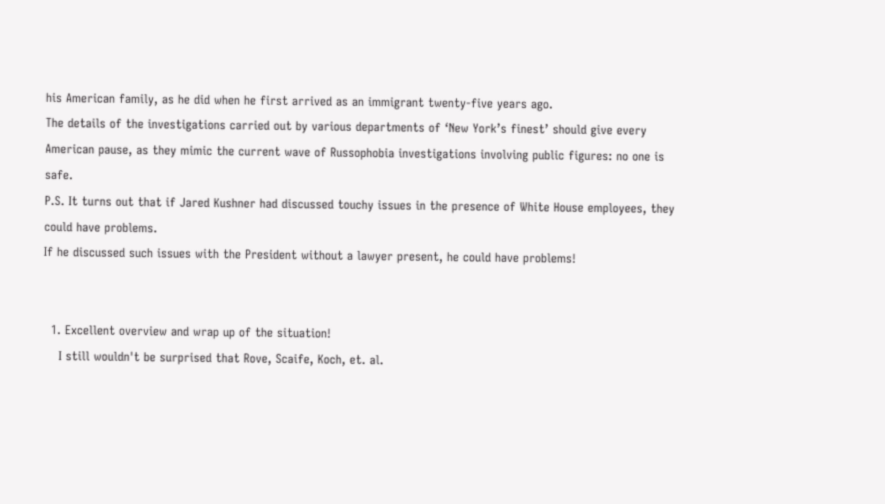his American family, as he did when he first arrived as an immigrant twenty-five years ago.
The details of the investigations carried out by various departments of ‘New York’s finest’ should give every American pause, as they mimic the current wave of Russophobia investigations involving public figures: no one is safe.
P.S. It turns out that if Jared Kushner had discussed touchy issues in the presence of White House employees, they could have problems.
If he discussed such issues with the President without a lawyer present, he could have problems!


  1. Excellent overview and wrap up of the situation!
    I still wouldn't be surprised that Rove, Scaife, Koch, et. al.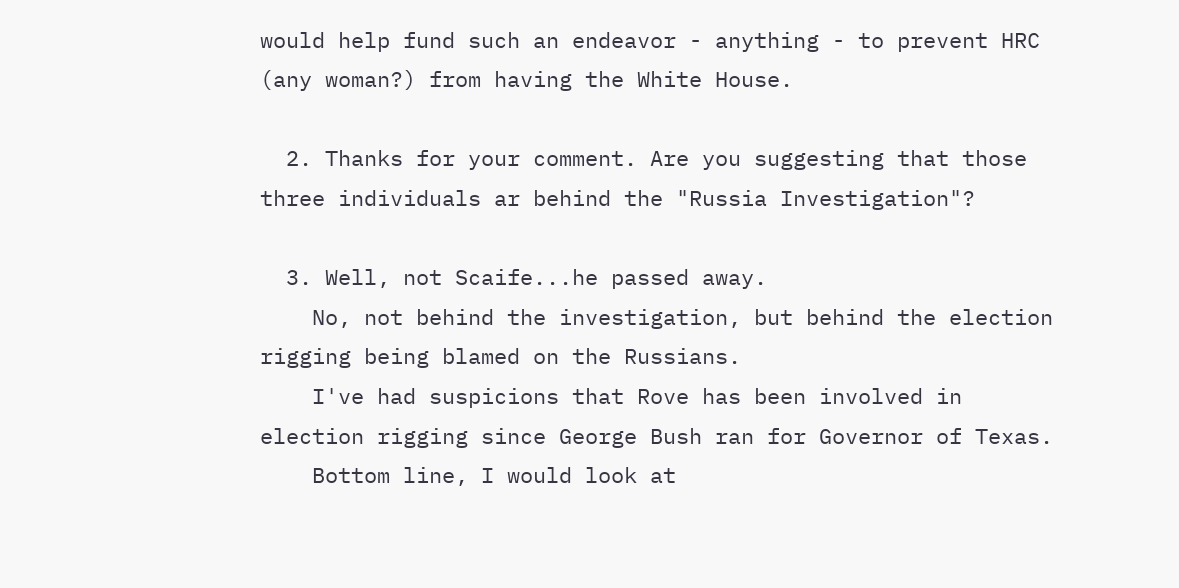would help fund such an endeavor - anything - to prevent HRC (any woman?) from having the White House.

  2. Thanks for your comment. Are you suggesting that those three individuals ar behind the "Russia Investigation"?

  3. Well, not Scaife...he passed away.
    No, not behind the investigation, but behind the election rigging being blamed on the Russians.
    I've had suspicions that Rove has been involved in election rigging since George Bush ran for Governor of Texas.
    Bottom line, I would look at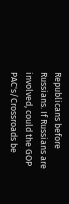Republicans before Russians. If Russians are involved, could the GOP PAC's/Crossroads be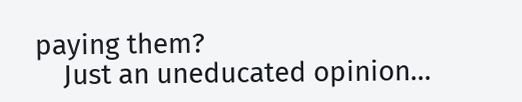paying them?
    Just an uneducated opinion...